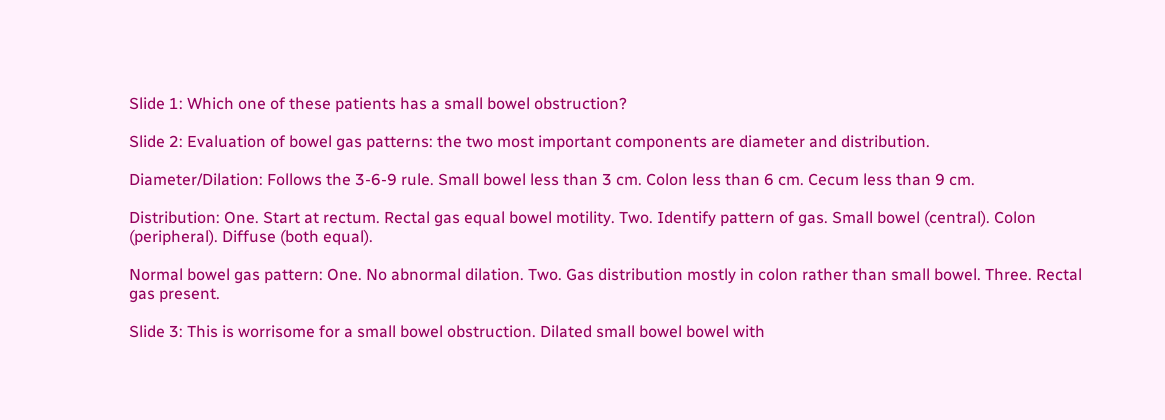Slide 1: Which one of these patients has a small bowel obstruction?

Slide 2: Evaluation of bowel gas patterns: the two most important components are diameter and distribution.

Diameter/Dilation: Follows the 3-6-9 rule. Small bowel less than 3 cm. Colon less than 6 cm. Cecum less than 9 cm.

Distribution: One. Start at rectum. Rectal gas equal bowel motility. Two. Identify pattern of gas. Small bowel (central). Colon (peripheral). Diffuse (both equal).

Normal bowel gas pattern: One. No abnormal dilation. Two. Gas distribution mostly in colon rather than small bowel. Three. Rectal gas present.

Slide 3: This is worrisome for a small bowel obstruction. Dilated small bowel bowel with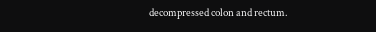decompressed colon and rectum.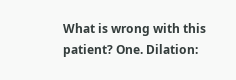What is wrong with this patient? One. Dilation: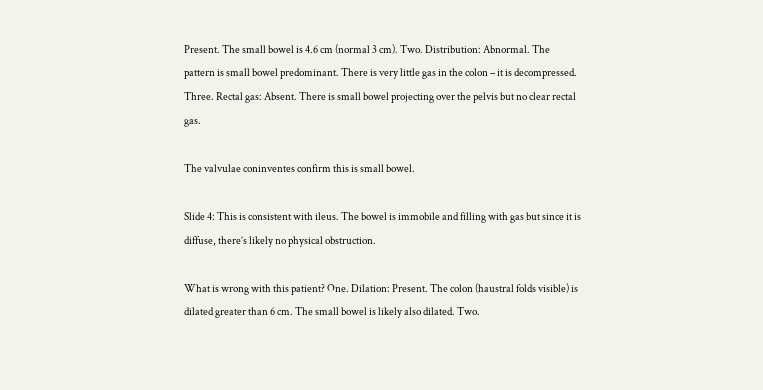Present. The small bowel is 4.6 cm (normal 3 cm). Two. Distribution: Abnormal. The pattern is small bowel predominant. There is very little gas in the colon – it is decompressed. Three. Rectal gas: Absent. There is small bowel projecting over the pelvis but no clear rectal gas.

The valvulae coninventes confirm this is small bowel.

Slide 4: This is consistent with ileus. The bowel is immobile and filling with gas but since it is diffuse, there’s likely no physical obstruction.

What is wrong with this patient? One. Dilation: Present. The colon (haustral folds visible) is dilated greater than 6 cm. The small bowel is likely also dilated. Two.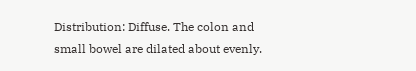Distribution: Diffuse. The colon and small bowel are dilated about evenly.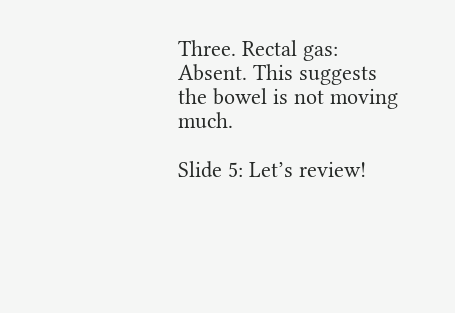Three. Rectal gas: Absent. This suggests the bowel is not moving much.

Slide 5: Let’s review!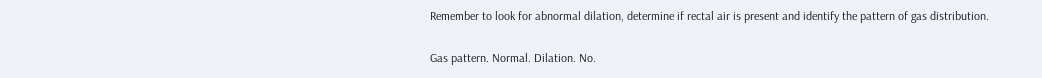Remember to look for abnormal dilation, determine if rectal air is present and identify the pattern of gas distribution.

Gas pattern. Normal. Dilation. No.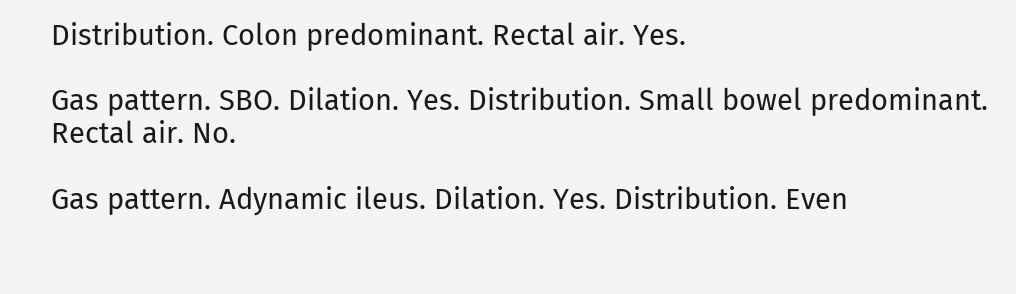Distribution. Colon predominant. Rectal air. Yes.

Gas pattern. SBO. Dilation. Yes. Distribution. Small bowel predominant. Rectal air. No.

Gas pattern. Adynamic ileus. Dilation. Yes. Distribution. Even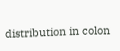distribution in colon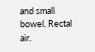and small bowel. Rectal air.